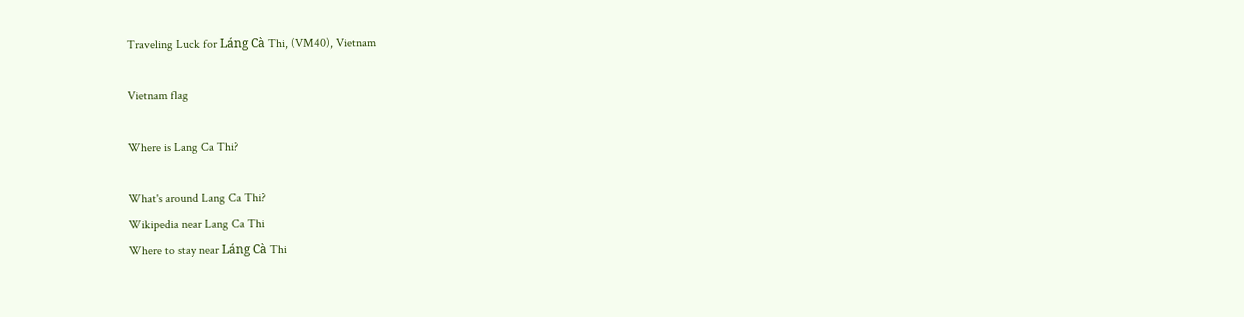Traveling Luck for Láng Cà Thi, (VM40), Vietnam

Vietnam flag

Where is Lang Ca Thi?

What's around Lang Ca Thi?
Wikipedia near Lang Ca Thi
Where to stay near Láng Cà Thi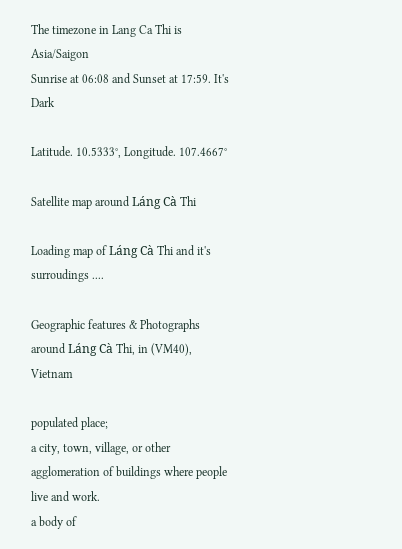The timezone in Lang Ca Thi is Asia/Saigon
Sunrise at 06:08 and Sunset at 17:59. It's Dark

Latitude. 10.5333°, Longitude. 107.4667°

Satellite map around Láng Cà Thi

Loading map of Láng Cà Thi and it's surroudings ....

Geographic features & Photographs around Láng Cà Thi, in (VM40), Vietnam

populated place;
a city, town, village, or other agglomeration of buildings where people live and work.
a body of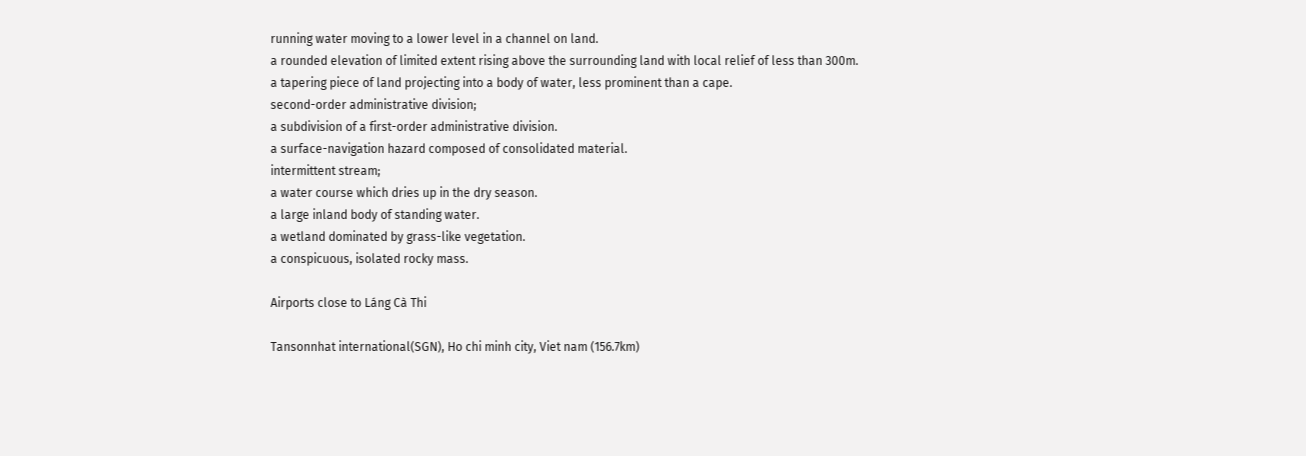running water moving to a lower level in a channel on land.
a rounded elevation of limited extent rising above the surrounding land with local relief of less than 300m.
a tapering piece of land projecting into a body of water, less prominent than a cape.
second-order administrative division;
a subdivision of a first-order administrative division.
a surface-navigation hazard composed of consolidated material.
intermittent stream;
a water course which dries up in the dry season.
a large inland body of standing water.
a wetland dominated by grass-like vegetation.
a conspicuous, isolated rocky mass.

Airports close to Láng Cà Thi

Tansonnhat international(SGN), Ho chi minh city, Viet nam (156.7km)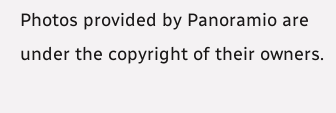Photos provided by Panoramio are under the copyright of their owners.